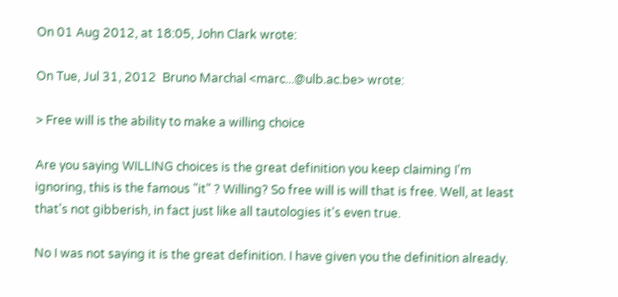On 01 Aug 2012, at 18:05, John Clark wrote:

On Tue, Jul 31, 2012  Bruno Marchal <marc...@ulb.ac.be> wrote:

> Free will is the ability to make a willing choice

Are you saying WILLING choices is the great definition you keep claiming I'm ignoring, this is the famous "it" ? Willing? So free will is will that is free. Well, at least that's not gibberish, in fact just like all tautologies it's even true.

No I was not saying it is the great definition. I have given you the definition already.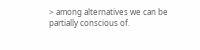> among alternatives we can be partially conscious of.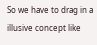So we have to drag in a illusive concept like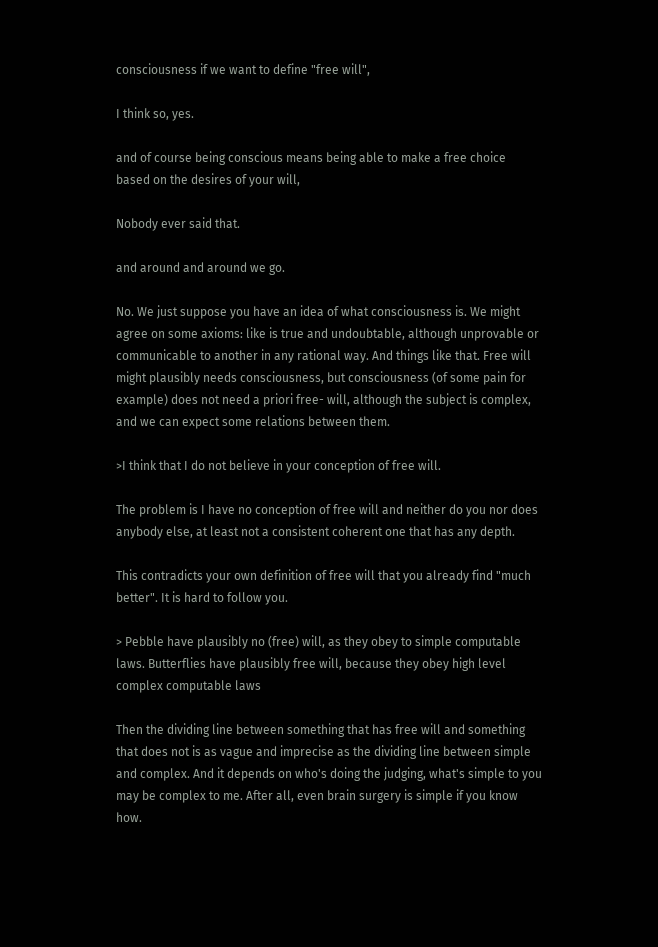consciousness if we want to define "free will",

I think so, yes.

and of course being conscious means being able to make a free choice based on the desires of your will,

Nobody ever said that.

and around and around we go.

No. We just suppose you have an idea of what consciousness is. We might agree on some axioms: like is true and undoubtable, although unprovable or communicable to another in any rational way. And things like that. Free will might plausibly needs consciousness, but consciousness (of some pain for example) does not need a priori free- will, although the subject is complex, and we can expect some relations between them.

>I think that I do not believe in your conception of free will.

The problem is I have no conception of free will and neither do you nor does anybody else, at least not a consistent coherent one that has any depth.

This contradicts your own definition of free will that you already find "much better". It is hard to follow you.

> Pebble have plausibly no (free) will, as they obey to simple computable laws. Butterflies have plausibly free will, because they obey high level complex computable laws

Then the dividing line between something that has free will and something that does not is as vague and imprecise as the dividing line between simple and complex. And it depends on who's doing the judging, what's simple to you may be complex to me. After all, even brain surgery is simple if you know how.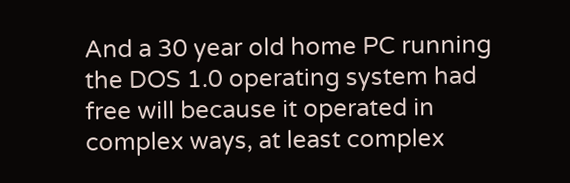And a 30 year old home PC running the DOS 1.0 operating system had free will because it operated in complex ways, at least complex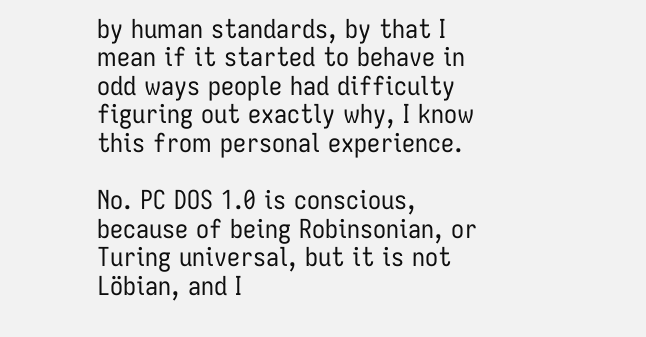by human standards, by that I mean if it started to behave in odd ways people had difficulty figuring out exactly why, I know this from personal experience.

No. PC DOS 1.0 is conscious, because of being Robinsonian, or Turing universal, but it is not Löbian, and I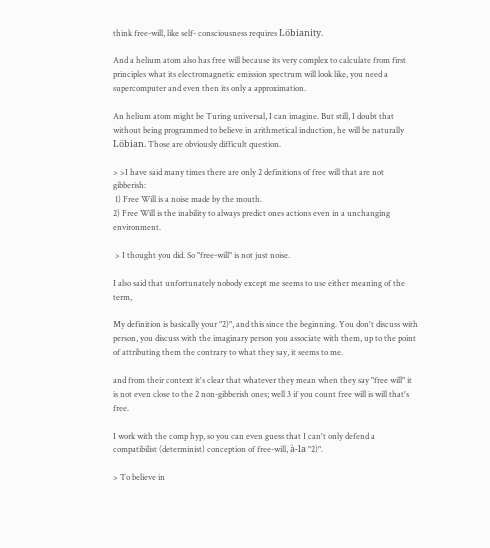think free-will, like self- consciousness requires Löbianity.

And a helium atom also has free will because its very complex to calculate from first principles what its electromagnetic emission spectrum will look like, you need a supercomputer and even then its only a approximation.

An helium atom might be Turing universal, I can imagine. But still, I doubt that without being programmed to believe in arithmetical induction, he will be naturally Löbian. Those are obviously difficult question.

> >I have said many times there are only 2 definitions of free will that are not gibberish:
 1) Free Will is a noise made by the mouth.
2) Free Will is the inability to always predict ones actions even in a unchanging environment.

 > I thought you did. So "free-will" is not just noise.

I also said that unfortunately nobody except me seems to use either meaning of the term,

My definition is basically your "2)", and this since the beginning. You don't discuss with person, you discuss with the imaginary person you associate with them, up to the point of attributing them the contrary to what they say, it seems to me.

and from their context it's clear that whatever they mean when they say "free will" it is not even close to the 2 non-gibberish ones; well 3 if you count free will is will that's free.

I work with the comp hyp, so you can even guess that I can't only defend a compatibilist (determinist) conception of free-will, à-la "2)".

> To believe in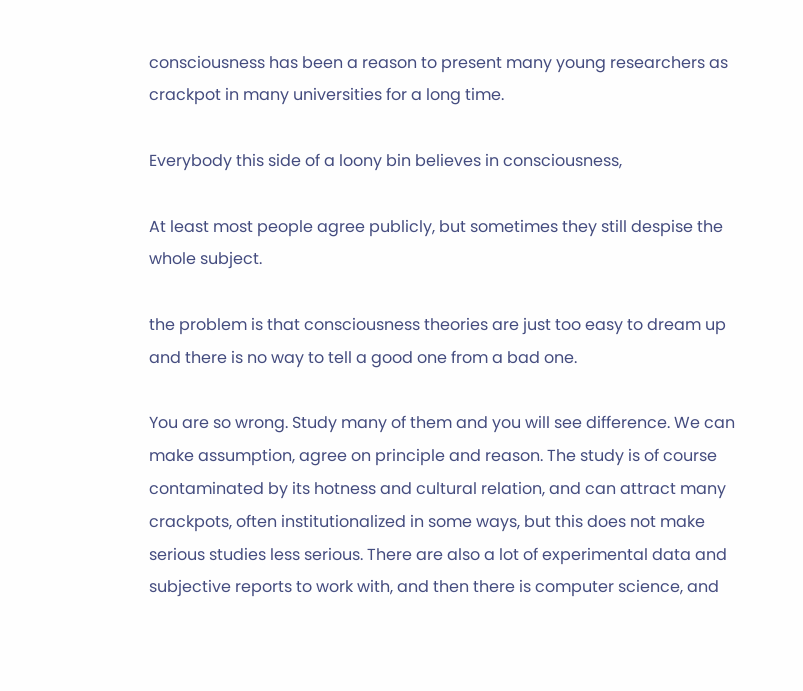consciousness has been a reason to present many young researchers as crackpot in many universities for a long time.

Everybody this side of a loony bin believes in consciousness,

At least most people agree publicly, but sometimes they still despise the whole subject.

the problem is that consciousness theories are just too easy to dream up and there is no way to tell a good one from a bad one.

You are so wrong. Study many of them and you will see difference. We can make assumption, agree on principle and reason. The study is of course contaminated by its hotness and cultural relation, and can attract many crackpots, often institutionalized in some ways, but this does not make serious studies less serious. There are also a lot of experimental data and subjective reports to work with, and then there is computer science, and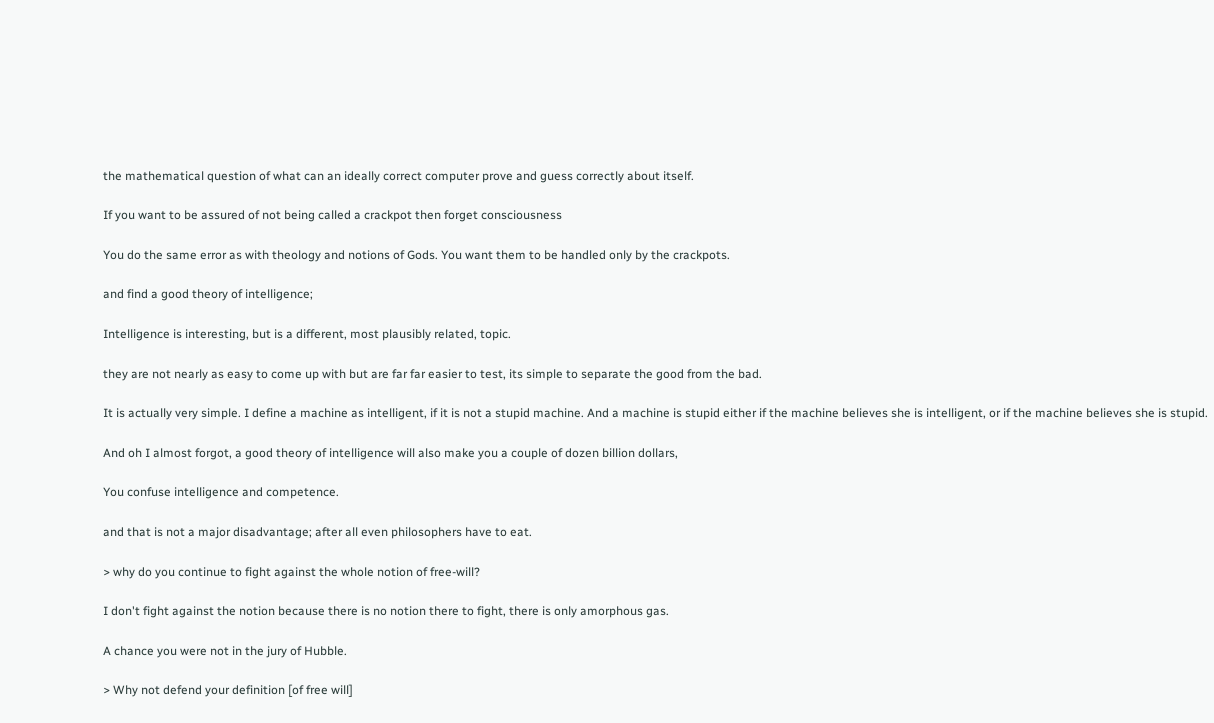the mathematical question of what can an ideally correct computer prove and guess correctly about itself.

If you want to be assured of not being called a crackpot then forget consciousness

You do the same error as with theology and notions of Gods. You want them to be handled only by the crackpots.

and find a good theory of intelligence;

Intelligence is interesting, but is a different, most plausibly related, topic.

they are not nearly as easy to come up with but are far far easier to test, its simple to separate the good from the bad.

It is actually very simple. I define a machine as intelligent, if it is not a stupid machine. And a machine is stupid either if the machine believes she is intelligent, or if the machine believes she is stupid.

And oh I almost forgot, a good theory of intelligence will also make you a couple of dozen billion dollars,

You confuse intelligence and competence.

and that is not a major disadvantage; after all even philosophers have to eat.

> why do you continue to fight against the whole notion of free-will?

I don't fight against the notion because there is no notion there to fight, there is only amorphous gas.

A chance you were not in the jury of Hubble.

> Why not defend your definition [of free will]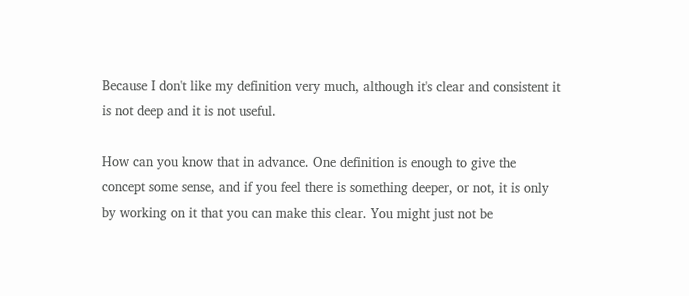Because I don't like my definition very much, although it's clear and consistent it is not deep and it is not useful.

How can you know that in advance. One definition is enough to give the concept some sense, and if you feel there is something deeper, or not, it is only by working on it that you can make this clear. You might just not be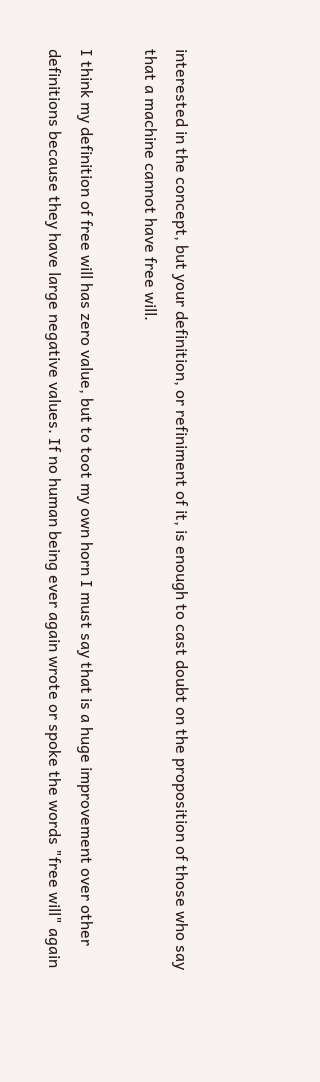interested in the concept, but your definition, or refiniment of it, is enough to cast doubt on the proposition of those who say that a machine cannot have free will.

I think my definition of free will has zero value, but to toot my own horn I must say that is a huge improvement over other definitions because they have large negative values. If no human being ever again wrote or spoke the words "free will" again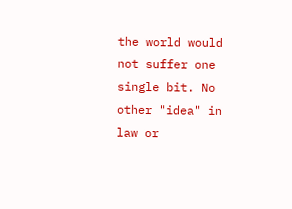the world would not suffer one single bit. No other "idea" in law or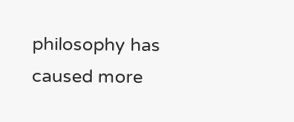philosophy has caused more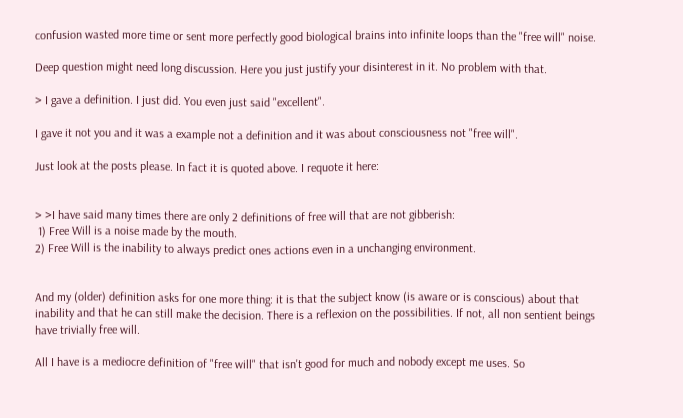confusion wasted more time or sent more perfectly good biological brains into infinite loops than the "free will" noise.

Deep question might need long discussion. Here you just justify your disinterest in it. No problem with that.

> I gave a definition. I just did. You even just said "excellent".

I gave it not you and it was a example not a definition and it was about consciousness not "free will".

Just look at the posts please. In fact it is quoted above. I requote it here:


> >I have said many times there are only 2 definitions of free will that are not gibberish:
 1) Free Will is a noise made by the mouth.
2) Free Will is the inability to always predict ones actions even in a unchanging environment.


And my (older) definition asks for one more thing: it is that the subject know (is aware or is conscious) about that inability and that he can still make the decision. There is a reflexion on the possibilities. If not, all non sentient beings have trivially free will.

All I have is a mediocre definition of "free will" that isn't good for much and nobody except me uses. So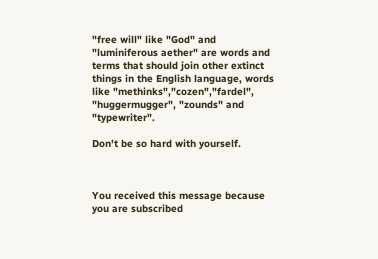"free will" like "God" and "luminiferous aether" are words and terms that should join other extinct things in the English language, words like "methinks","cozen","fardel", "huggermugger", "zounds" and "typewriter".

Don't be so hard with yourself.



You received this message because you are subscribed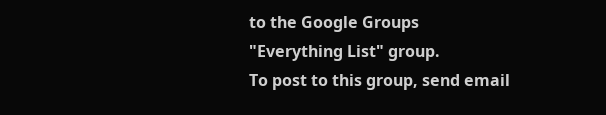to the Google Groups
"Everything List" group.
To post to this group, send email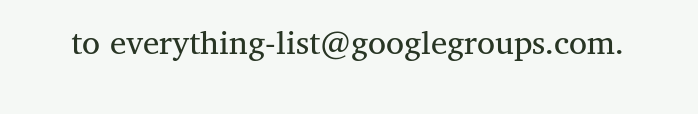to everything-list@googlegroups.com.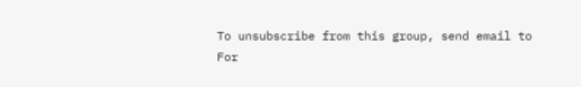To unsubscribe from this group, send email to
For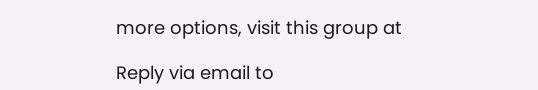more options, visit this group at

Reply via email to